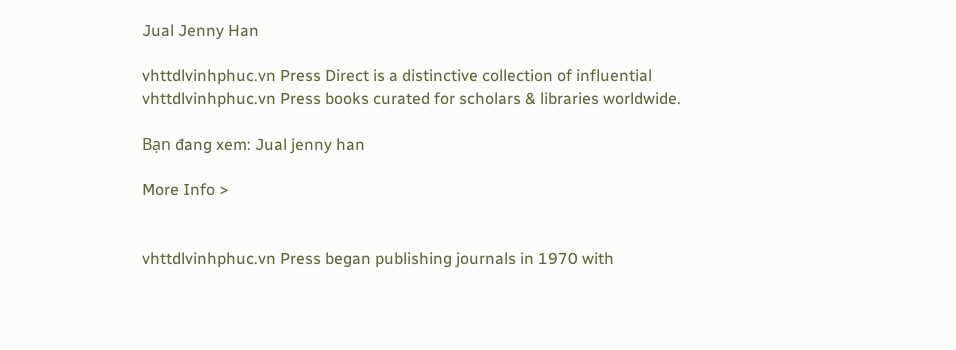Jual Jenny Han

vhttdlvinhphuc.vn Press Direct is a distinctive collection of influential vhttdlvinhphuc.vn Press books curated for scholars & libraries worldwide.

Bạn đang xem: Jual jenny han

More Info >


vhttdlvinhphuc.vn Press began publishing journals in 1970 with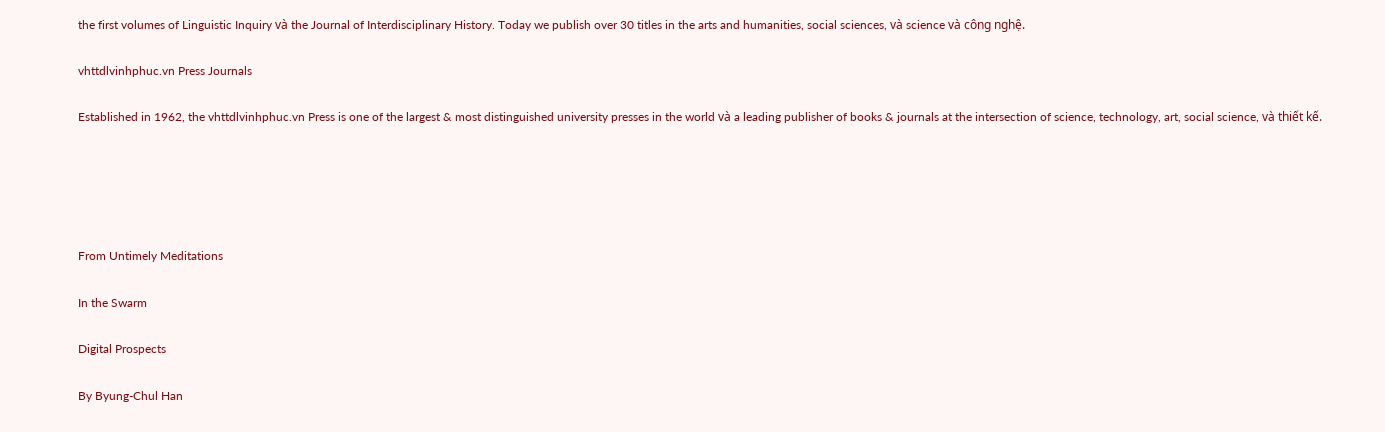the first volumes of Linguistic Inquiry và the Journal of Interdisciplinary History. Today we publish over 30 titles in the arts and humanities, social sciences, và science và công nghệ.

vhttdlvinhphuc.vn Press Journals

Established in 1962, the vhttdlvinhphuc.vn Press is one of the largest & most distinguished university presses in the world và a leading publisher of books & journals at the intersection of science, technology, art, social science, và thiết kế.





From Untimely Meditations

In the Swarm

Digital Prospects

By Byung-Chul Han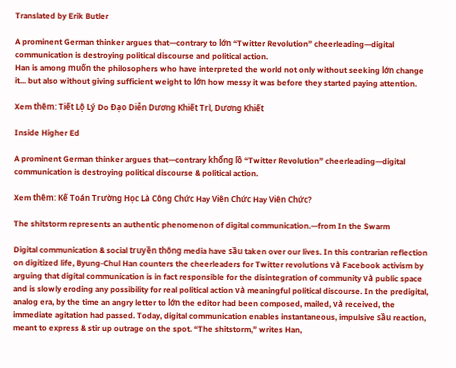Translated by Erik Butler

A prominent German thinker argues that—contrary to lớn “Twitter Revolution” cheerleading—digital communication is destroying political discourse and political action.
Han is among muốn the philosophers who have interpreted the world not only without seeking lớn change it... but also without giving sufficient weight to lớn how messy it was before they started paying attention.

Xem thêm: Tiết Lộ Lý Do Đạo Diễn Dương Khiết Trì, Dương Khiết

Inside Higher Ed

A prominent German thinker argues that—contrary khổng lồ “Twitter Revolution” cheerleading—digital communication is destroying political discourse & political action.

Xem thêm: Kế Toán Trường Học Là Công Chức Hay Viên Chức Hay Viên Chức?

The shitstorm represents an authentic phenomenon of digital communication.—from In the Swarm

Digital communication & social truyền thông media have sầu taken over our lives. In this contrarian reflection on digitized life, Byung-Chul Han counters the cheerleaders for Twitter revolutions và Facebook activism by arguing that digital communication is in fact responsible for the disintegration of community và public space and is slowly eroding any possibility for real political action và meaningful political discourse. In the predigital, analog era, by the time an angry letter to lớn the editor had been composed, mailed, và received, the immediate agitation had passed. Today, digital communication enables instantaneous, impulsive sầu reaction, meant to express & stir up outrage on the spot. “The shitstorm,” writes Han,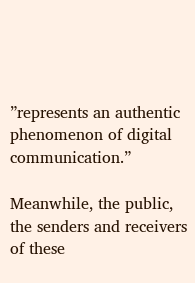”represents an authentic phenomenon of digital communication.”

Meanwhile, the public, the senders and receivers of these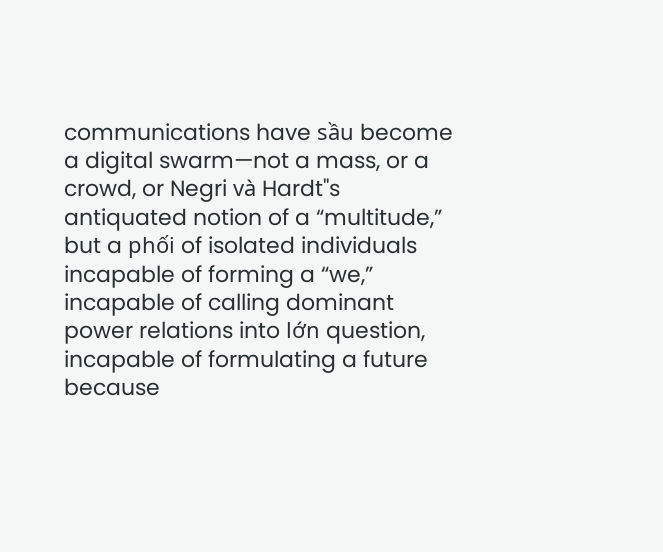communications have sầu become a digital swarm—not a mass, or a crowd, or Negri và Hardt"s antiquated notion of a “multitude,” but a phối of isolated individuals incapable of forming a “we,” incapable of calling dominant power relations into lớn question, incapable of formulating a future because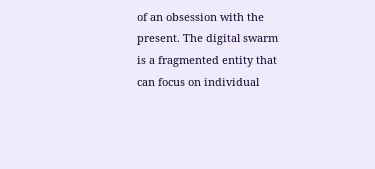of an obsession with the present. The digital swarm is a fragmented entity that can focus on individual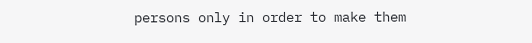persons only in order to make them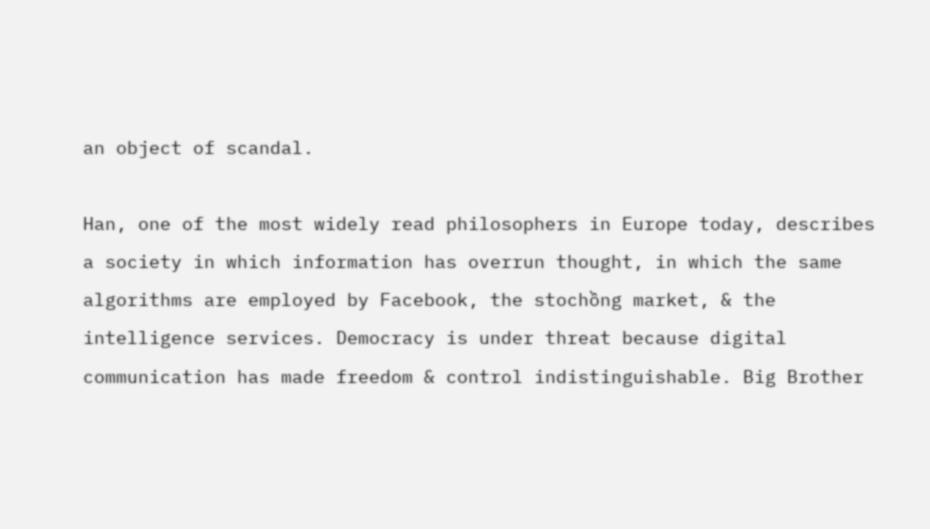an object of scandal.

Han, one of the most widely read philosophers in Europe today, describes a society in which information has overrun thought, in which the same algorithms are employed by Facebook, the stochồng market, & the intelligence services. Democracy is under threat because digital communication has made freedom & control indistinguishable. Big Brother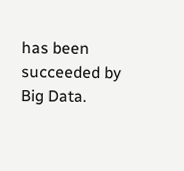has been succeeded by Big Data.